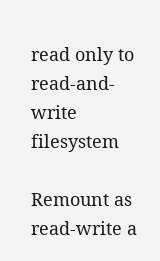read only to read-and-write filesystem

Remount as read-write a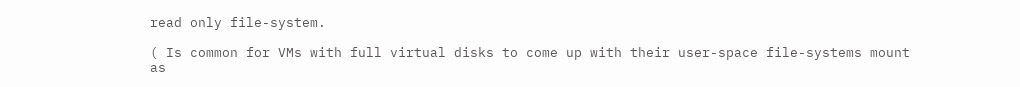read only file-system.

( Is common for VMs with full virtual disks to come up with their user-space file-systems mount as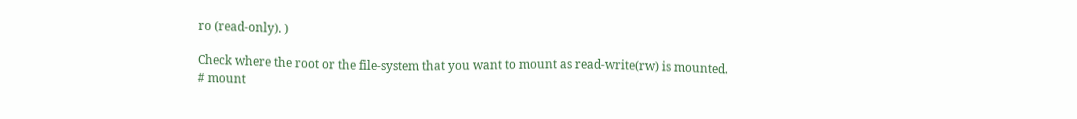ro (read-only). )

Check where the root or the file-system that you want to mount as read-write(rw) is mounted.
# mount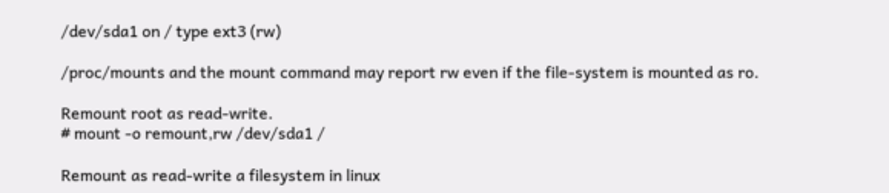/dev/sda1 on / type ext3 (rw)

/proc/mounts and the mount command may report rw even if the file-system is mounted as ro.

Remount root as read-write.
# mount -o remount,rw /dev/sda1 /

Remount as read-write a filesystem in linux